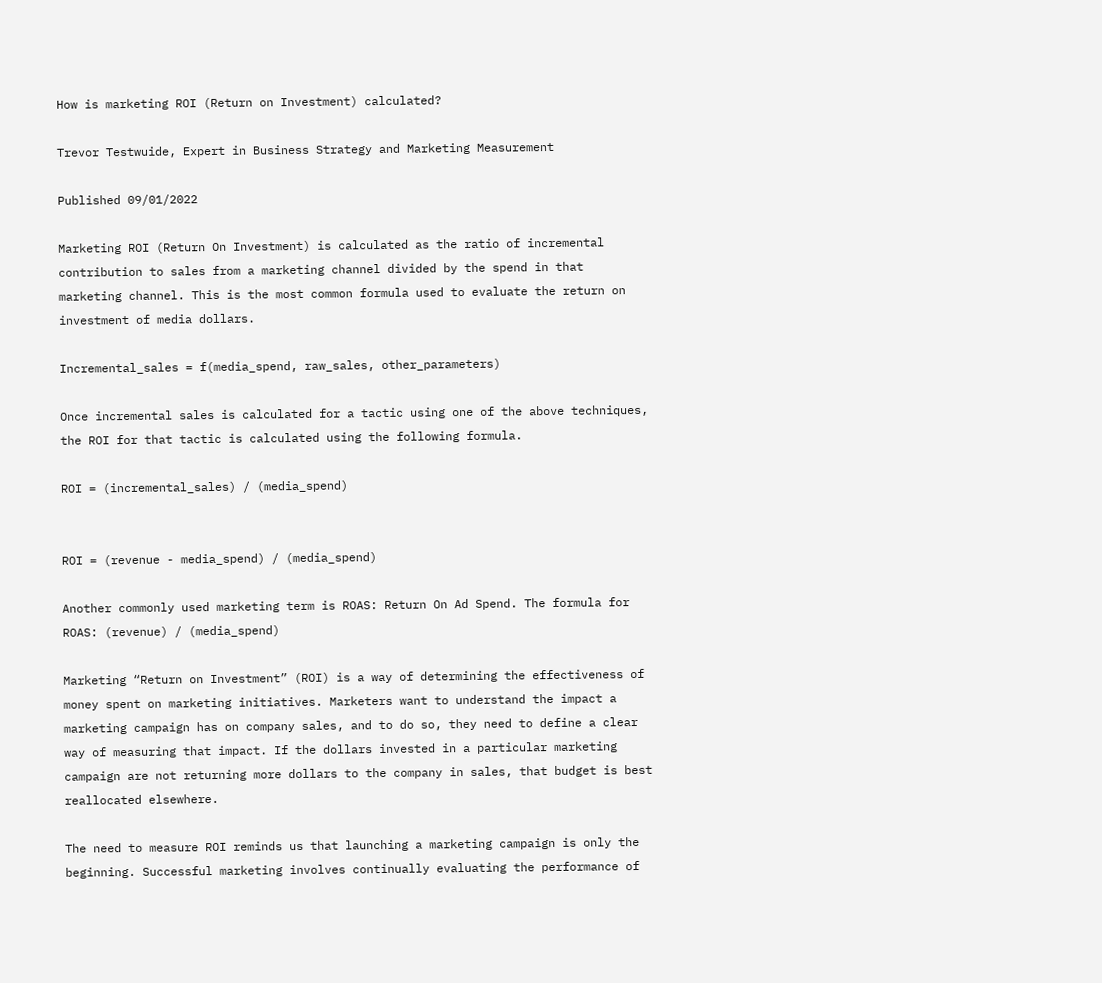How is marketing ROI (Return on Investment) calculated?

Trevor Testwuide, Expert in Business Strategy and Marketing Measurement

Published 09/01/2022

Marketing ROI (Return On Investment) is calculated as the ratio of incremental contribution to sales from a marketing channel divided by the spend in that marketing channel. This is the most common formula used to evaluate the return on investment of media dollars.

Incremental_sales = f(media_spend, raw_sales, other_parameters)

Once incremental sales is calculated for a tactic using one of the above techniques, the ROI for that tactic is calculated using the following formula.

ROI = (incremental_sales) / (media_spend)


ROI = (revenue - media_spend) / (media_spend)

Another commonly used marketing term is ROAS: Return On Ad Spend. The formula for ROAS: (revenue) / (media_spend)

Marketing “Return on Investment” (ROI) is a way of determining the effectiveness of money spent on marketing initiatives. Marketers want to understand the impact a marketing campaign has on company sales, and to do so, they need to define a clear way of measuring that impact. If the dollars invested in a particular marketing campaign are not returning more dollars to the company in sales, that budget is best reallocated elsewhere.

The need to measure ROI reminds us that launching a marketing campaign is only the beginning. Successful marketing involves continually evaluating the performance of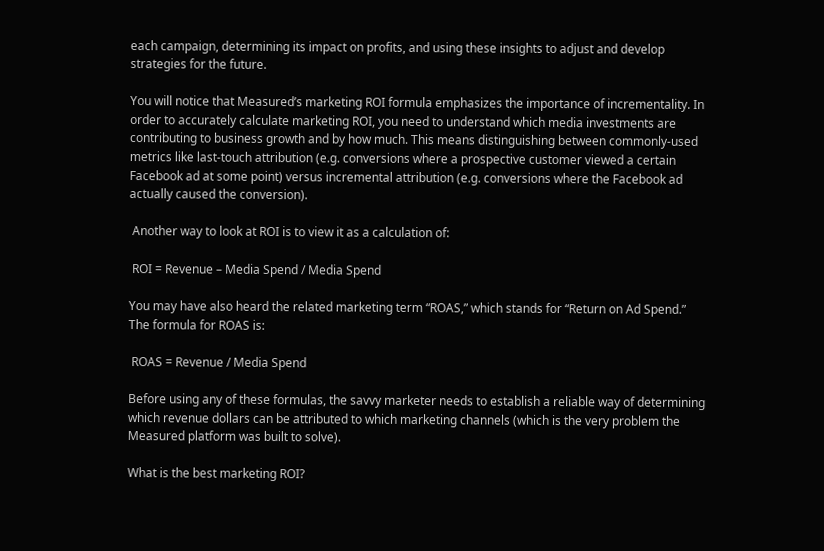each campaign, determining its impact on profits, and using these insights to adjust and develop strategies for the future.

You will notice that Measured’s marketing ROI formula emphasizes the importance of incrementality. In order to accurately calculate marketing ROI, you need to understand which media investments are contributing to business growth and by how much. This means distinguishing between commonly-used metrics like last-touch attribution (e.g. conversions where a prospective customer viewed a certain Facebook ad at some point) versus incremental attribution (e.g. conversions where the Facebook ad actually caused the conversion).

 Another way to look at ROI is to view it as a calculation of:

 ROI = Revenue – Media Spend / Media Spend

You may have also heard the related marketing term “ROAS,” which stands for “Return on Ad Spend.” The formula for ROAS is:

 ROAS = Revenue / Media Spend

Before using any of these formulas, the savvy marketer needs to establish a reliable way of determining which revenue dollars can be attributed to which marketing channels (which is the very problem the Measured platform was built to solve).

What is the best marketing ROI?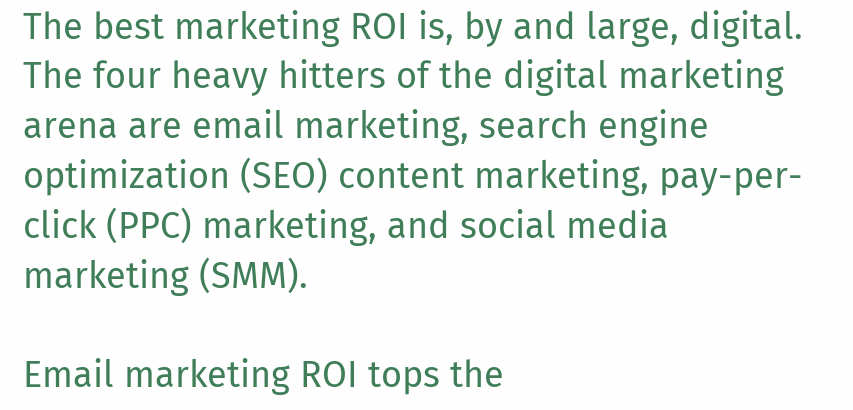The best marketing ROI is, by and large, digital. The four heavy hitters of the digital marketing arena are email marketing, search engine optimization (SEO) content marketing, pay-per-click (PPC) marketing, and social media marketing (SMM).

Email marketing ROI tops the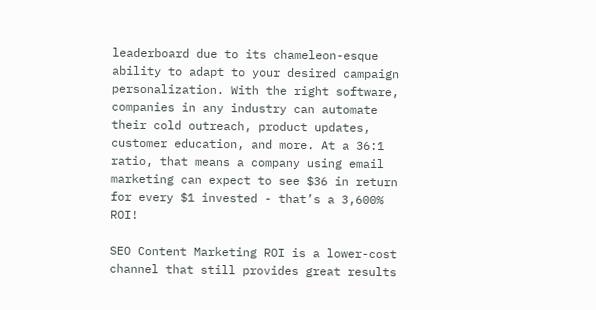leaderboard due to its chameleon-esque ability to adapt to your desired campaign personalization. With the right software, companies in any industry can automate their cold outreach, product updates, customer education, and more. At a 36:1 ratio, that means a company using email marketing can expect to see $36 in return for every $1 invested - that’s a 3,600% ROI!

SEO Content Marketing ROI is a lower-cost channel that still provides great results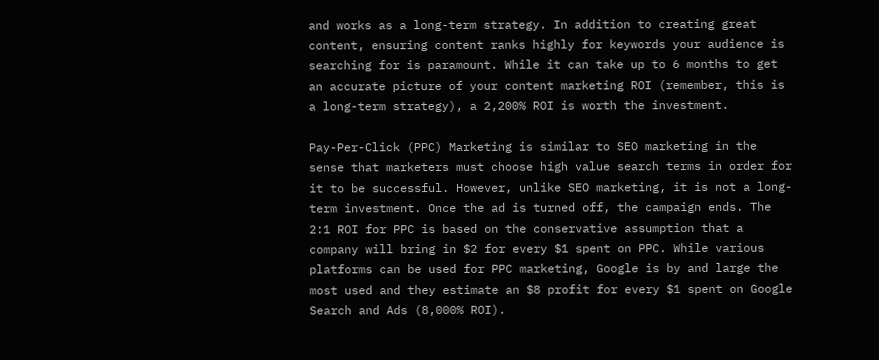and works as a long-term strategy. In addition to creating great content, ensuring content ranks highly for keywords your audience is searching for is paramount. While it can take up to 6 months to get an accurate picture of your content marketing ROI (remember, this is a long-term strategy), a 2,200% ROI is worth the investment.

Pay-Per-Click (PPC) Marketing is similar to SEO marketing in the sense that marketers must choose high value search terms in order for it to be successful. However, unlike SEO marketing, it is not a long-term investment. Once the ad is turned off, the campaign ends. The 2:1 ROI for PPC is based on the conservative assumption that a company will bring in $2 for every $1 spent on PPC. While various platforms can be used for PPC marketing, Google is by and large the most used and they estimate an $8 profit for every $1 spent on Google Search and Ads (8,000% ROI).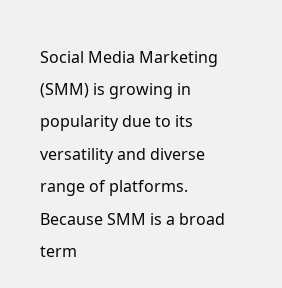Social Media Marketing (SMM) is growing in popularity due to its versatility and diverse range of platforms. Because SMM is a broad term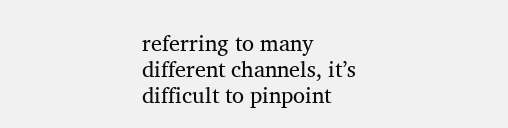referring to many different channels, it’s difficult to pinpoint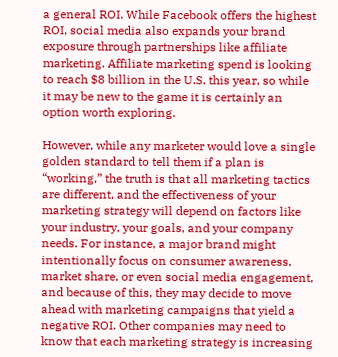a general ROI. While Facebook offers the highest ROI, social media also expands your brand exposure through partnerships like affiliate marketing. Affiliate marketing spend is looking to reach $8 billion in the U.S. this year, so while it may be new to the game it is certainly an option worth exploring.

However, while any marketer would love a single golden standard to tell them if a plan is “working,” the truth is that all marketing tactics are different, and the effectiveness of your marketing strategy will depend on factors like your industry, your goals, and your company needs. For instance, a major brand might intentionally focus on consumer awareness, market share, or even social media engagement, and because of this, they may decide to move ahead with marketing campaigns that yield a negative ROI. Other companies may need to know that each marketing strategy is increasing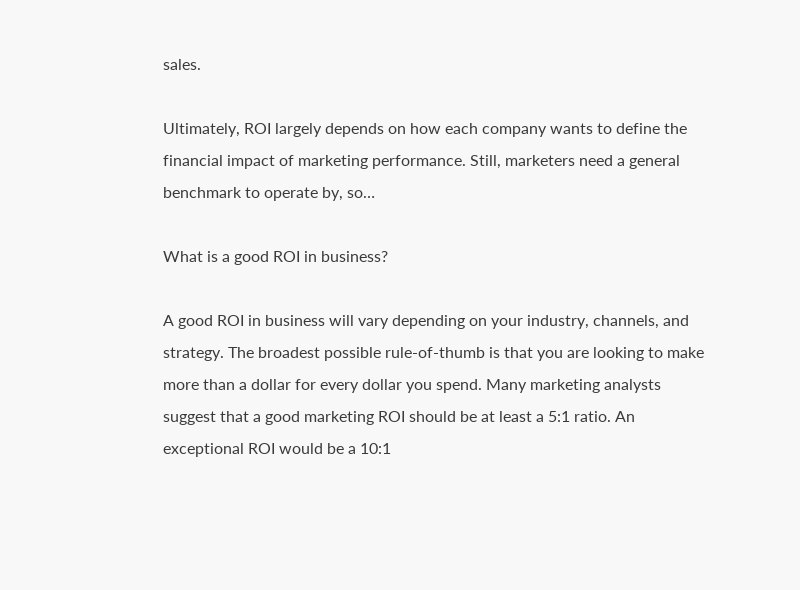sales.

Ultimately, ROI largely depends on how each company wants to define the financial impact of marketing performance. Still, marketers need a general benchmark to operate by, so…

What is a good ROI in business?

A good ROI in business will vary depending on your industry, channels, and strategy. The broadest possible rule-of-thumb is that you are looking to make more than a dollar for every dollar you spend. Many marketing analysts suggest that a good marketing ROI should be at least a 5:1 ratio. An exceptional ROI would be a 10:1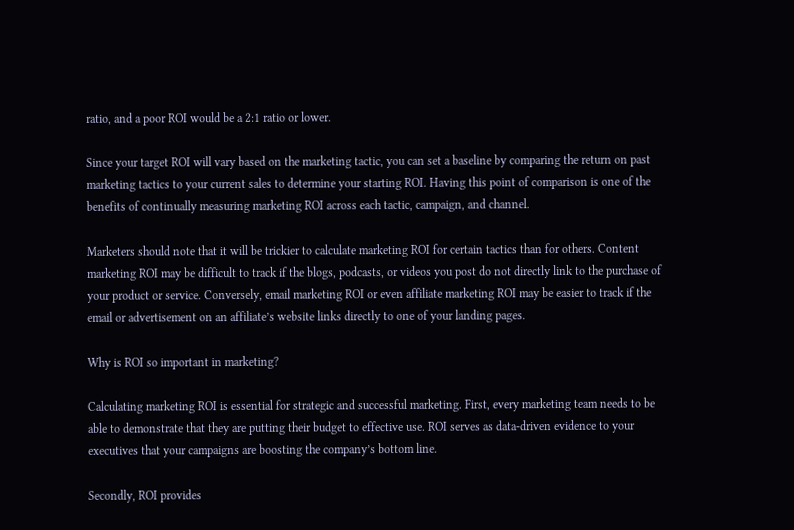ratio, and a poor ROI would be a 2:1 ratio or lower.

Since your target ROI will vary based on the marketing tactic, you can set a baseline by comparing the return on past marketing tactics to your current sales to determine your starting ROI. Having this point of comparison is one of the benefits of continually measuring marketing ROI across each tactic, campaign, and channel.

Marketers should note that it will be trickier to calculate marketing ROI for certain tactics than for others. Content marketing ROI may be difficult to track if the blogs, podcasts, or videos you post do not directly link to the purchase of your product or service. Conversely, email marketing ROI or even affiliate marketing ROI may be easier to track if the email or advertisement on an affiliate’s website links directly to one of your landing pages.

Why is ROI so important in marketing?

Calculating marketing ROI is essential for strategic and successful marketing. First, every marketing team needs to be able to demonstrate that they are putting their budget to effective use. ROI serves as data-driven evidence to your executives that your campaigns are boosting the company’s bottom line.

Secondly, ROI provides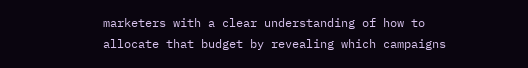marketers with a clear understanding of how to allocate that budget by revealing which campaigns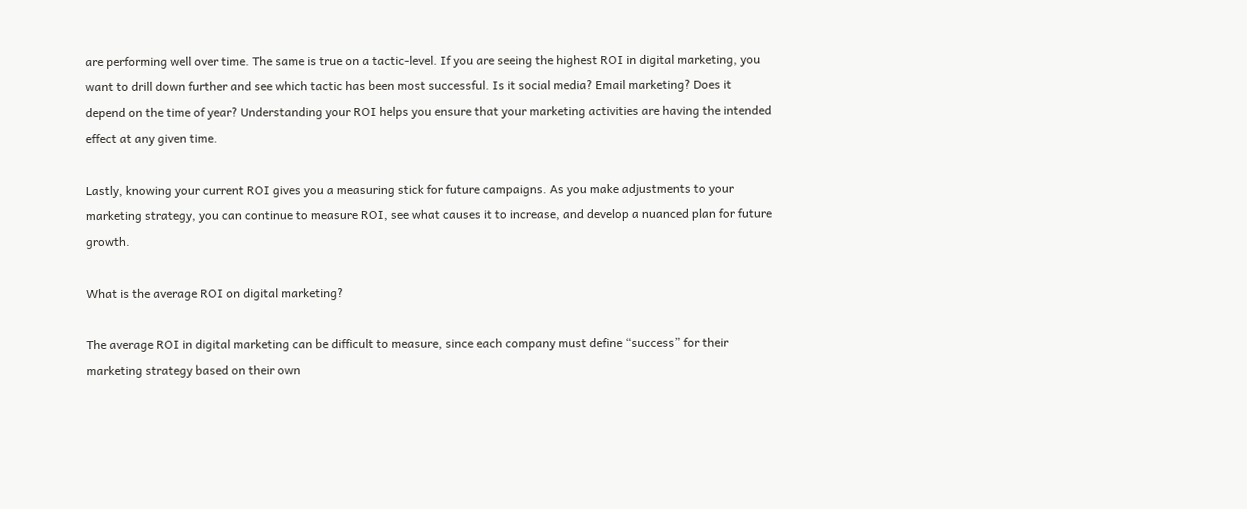are performing well over time. The same is true on a tactic-level. If you are seeing the highest ROI in digital marketing, you want to drill down further and see which tactic has been most successful. Is it social media? Email marketing? Does it depend on the time of year? Understanding your ROI helps you ensure that your marketing activities are having the intended effect at any given time.

Lastly, knowing your current ROI gives you a measuring stick for future campaigns. As you make adjustments to your marketing strategy, you can continue to measure ROI, see what causes it to increase, and develop a nuanced plan for future growth.

What is the average ROI on digital marketing?

The average ROI in digital marketing can be difficult to measure, since each company must define “success” for their marketing strategy based on their own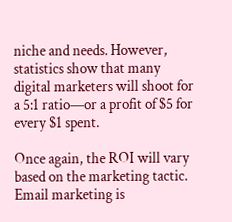niche and needs. However, statistics show that many digital marketers will shoot for a 5:1 ratio—or a profit of $5 for every $1 spent.

Once again, the ROI will vary based on the marketing tactic. Email marketing is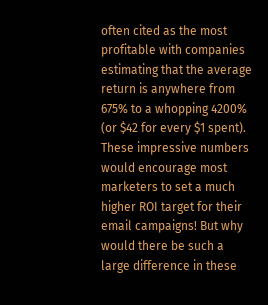often cited as the most profitable with companies estimating that the average return is anywhere from 675% to a whopping 4200% (or $42 for every $1 spent). These impressive numbers would encourage most marketers to set a much higher ROI target for their email campaigns! But why would there be such a large difference in these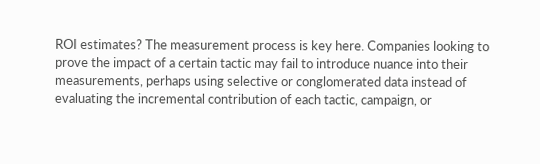ROI estimates? The measurement process is key here. Companies looking to prove the impact of a certain tactic may fail to introduce nuance into their measurements, perhaps using selective or conglomerated data instead of evaluating the incremental contribution of each tactic, campaign, or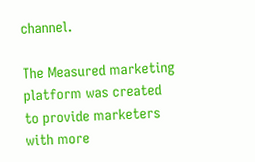channel.

The Measured marketing platform was created to provide marketers with more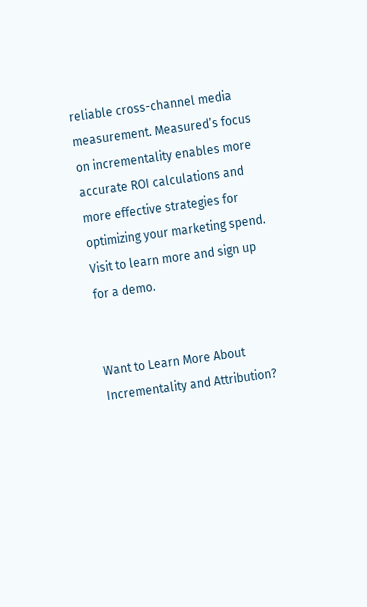reliable cross-channel media measurement. Measured’s focus on incrementality enables more accurate ROI calculations and more effective strategies for optimizing your marketing spend. Visit to learn more and sign up for a demo.


Want to Learn More About
Incrementality and Attribution?